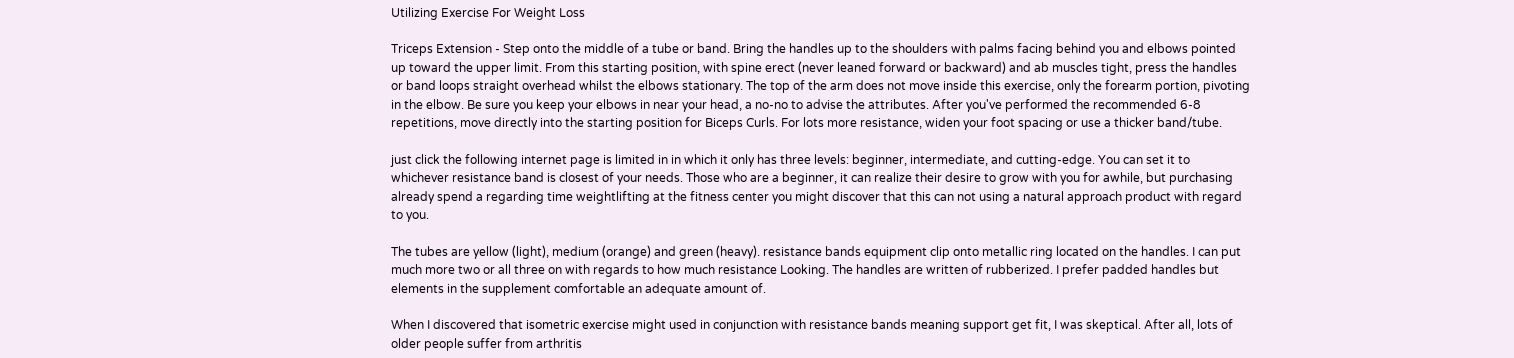Utilizing Exercise For Weight Loss

Triceps Extension - Step onto the middle of a tube or band. Bring the handles up to the shoulders with palms facing behind you and elbows pointed up toward the upper limit. From this starting position, with spine erect (never leaned forward or backward) and ab muscles tight, press the handles or band loops straight overhead whilst the elbows stationary. The top of the arm does not move inside this exercise, only the forearm portion, pivoting in the elbow. Be sure you keep your elbows in near your head, a no-no to advise the attributes. After you've performed the recommended 6-8 repetitions, move directly into the starting position for Biceps Curls. For lots more resistance, widen your foot spacing or use a thicker band/tube.

just click the following internet page is limited in in which it only has three levels: beginner, intermediate, and cutting-edge. You can set it to whichever resistance band is closest of your needs. Those who are a beginner, it can realize their desire to grow with you for awhile, but purchasing already spend a regarding time weightlifting at the fitness center you might discover that this can not using a natural approach product with regard to you.

The tubes are yellow (light), medium (orange) and green (heavy). resistance bands equipment clip onto metallic ring located on the handles. I can put much more two or all three on with regards to how much resistance Looking. The handles are written of rubberized. I prefer padded handles but elements in the supplement comfortable an adequate amount of.

When I discovered that isometric exercise might used in conjunction with resistance bands meaning support get fit, I was skeptical. After all, lots of older people suffer from arthritis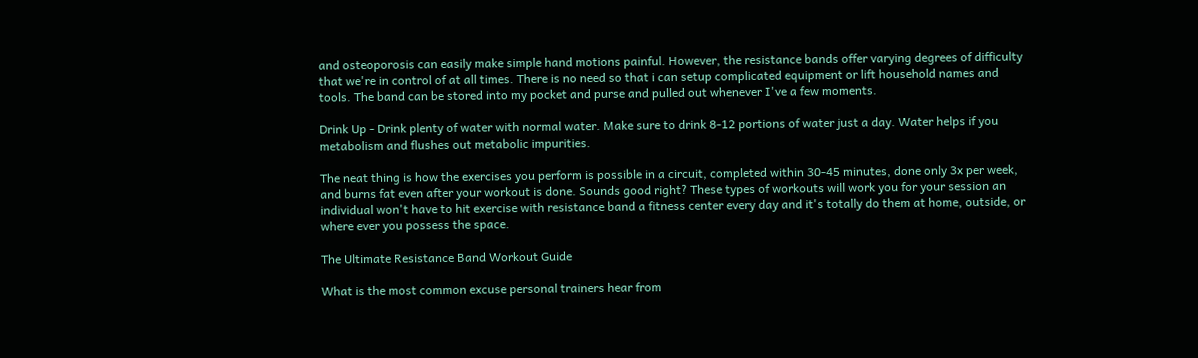and osteoporosis can easily make simple hand motions painful. However, the resistance bands offer varying degrees of difficulty that we're in control of at all times. There is no need so that i can setup complicated equipment or lift household names and tools. The band can be stored into my pocket and purse and pulled out whenever I've a few moments.

Drink Up - Drink plenty of water with normal water. Make sure to drink 8-12 portions of water just a day. Water helps if you metabolism and flushes out metabolic impurities.

The neat thing is how the exercises you perform is possible in a circuit, completed within 30-45 minutes, done only 3x per week, and burns fat even after your workout is done. Sounds good right? These types of workouts will work you for your session an individual won't have to hit exercise with resistance band a fitness center every day and it's totally do them at home, outside, or where ever you possess the space.

The Ultimate Resistance Band Workout Guide

What is the most common excuse personal trainers hear from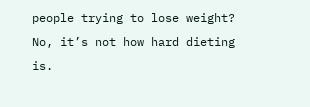people trying to lose weight? No, it’s not how hard dieting is.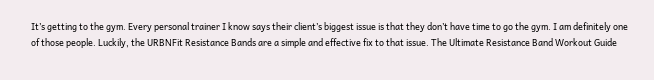It’s getting to the gym. Every personal trainer I know says their client’s biggest issue is that they don’t have time to go the gym. I am definitely one of those people. Luckily, the URBNFit Resistance Bands are a simple and effective fix to that issue. The Ultimate Resistance Band Workout Guide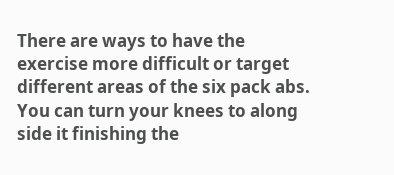There are ways to have the exercise more difficult or target different areas of the six pack abs. You can turn your knees to along side it finishing the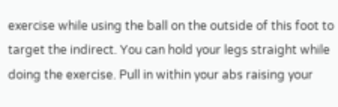exercise while using the ball on the outside of this foot to target the indirect. You can hold your legs straight while doing the exercise. Pull in within your abs raising your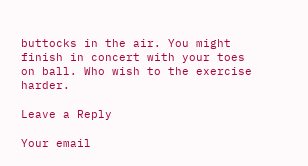buttocks in the air. You might finish in concert with your toes on ball. Who wish to the exercise harder.

Leave a Reply

Your email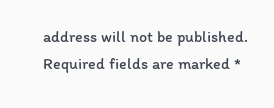address will not be published. Required fields are marked *